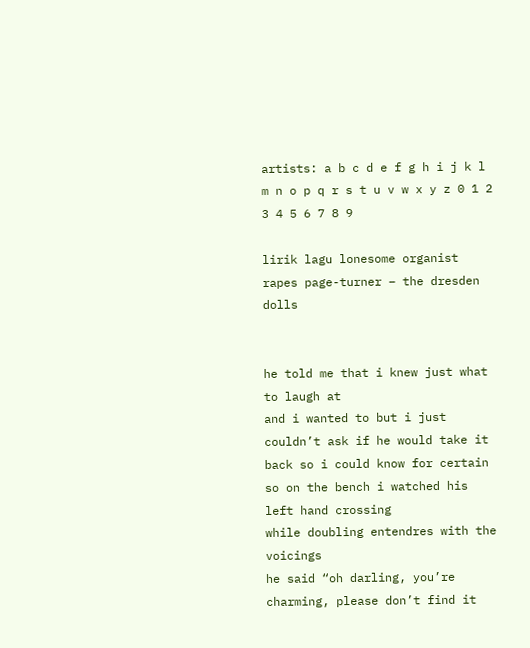artists: a b c d e f g h i j k l m n o p q r s t u v w x y z 0 1 2 3 4 5 6 7 8 9

lirik lagu lonesome organist rapes page-turner – the dresden dolls


he told me that i knew just what to laugh at
and i wanted to but i just couldn’t ask if he would take it back so i could know for certain
so on the bench i watched his left hand crossing
while doubling entendres with the voicings
he said “oh darling, you’re charming, please don’t find it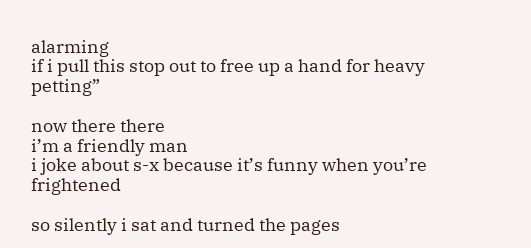alarming
if i pull this stop out to free up a hand for heavy petting”

now there there
i’m a friendly man
i joke about s-x because it’s funny when you’re frightened

so silently i sat and turned the pages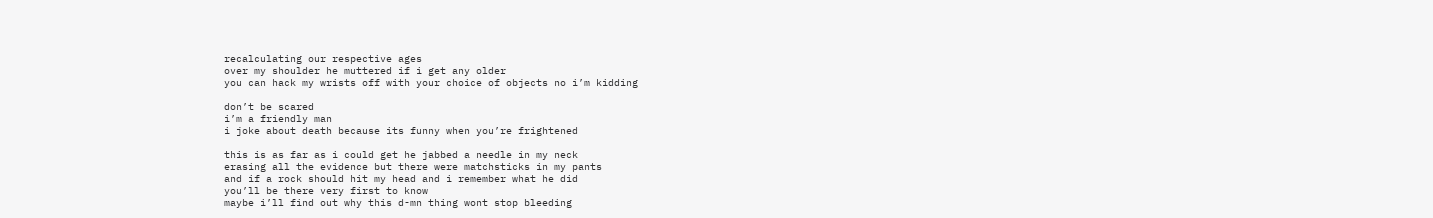recalculating our respective ages
over my shoulder he muttered if i get any older
you can hack my wrists off with your choice of objects no i’m kidding

don’t be scared
i’m a friendly man
i joke about death because its funny when you’re frightened

this is as far as i could get he jabbed a needle in my neck
erasing all the evidence but there were matchsticks in my pants
and if a rock should hit my head and i remember what he did
you’ll be there very first to know
maybe i’ll find out why this d-mn thing wont stop bleeding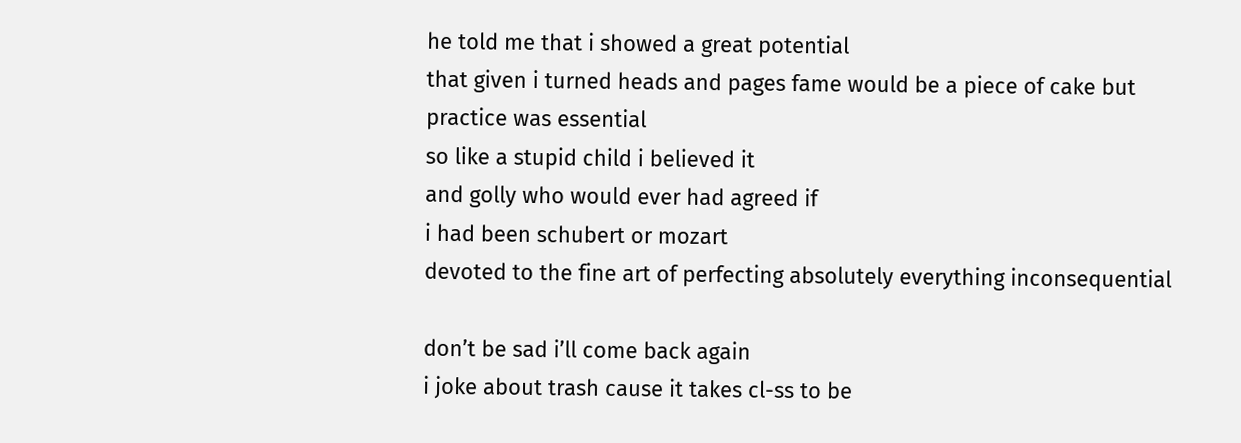he told me that i showed a great potential
that given i turned heads and pages fame would be a piece of cake but
practice was essential
so like a stupid child i believed it
and golly who would ever had agreed if
i had been schubert or mozart
devoted to the fine art of perfecting absolutely everything inconsequential

don’t be sad i’ll come back again
i joke about trash cause it takes cl-ss to be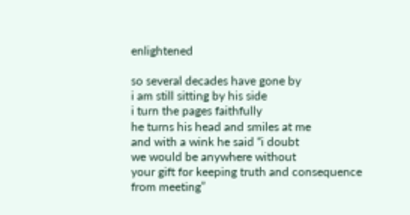enlightened

so several decades have gone by
i am still sitting by his side
i turn the pages faithfully
he turns his head and smiles at me
and with a wink he said “i doubt
we would be anywhere without
your gift for keeping truth and consequence from meeting”